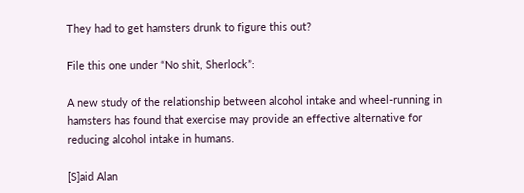They had to get hamsters drunk to figure this out?

File this one under “No shit, Sherlock”:

A new study of the relationship between alcohol intake and wheel-running in hamsters has found that exercise may provide an effective alternative for reducing alcohol intake in humans.

[S]aid Alan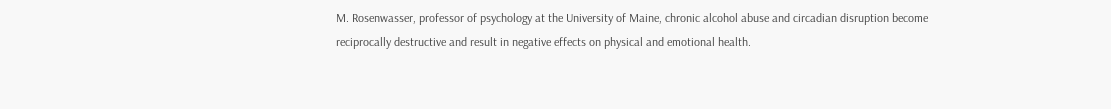M. Rosenwasser, professor of psychology at the University of Maine, chronic alcohol abuse and circadian disruption become reciprocally destructive and result in negative effects on physical and emotional health.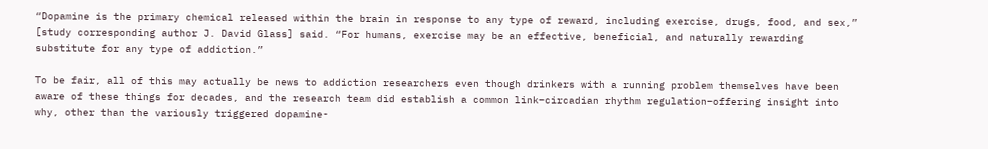“Dopamine is the primary chemical released within the brain in response to any type of reward, including exercise, drugs, food, and sex,” [study corresponding author J. David Glass] said. “For humans, exercise may be an effective, beneficial, and naturally rewarding substitute for any type of addiction.”

To be fair, all of this may actually be news to addiction researchers even though drinkers with a running problem themselves have been aware of these things for decades, and the research team did establish a common link–circadian rhythm regulation–offering insight into why, other than the variously triggered dopamine-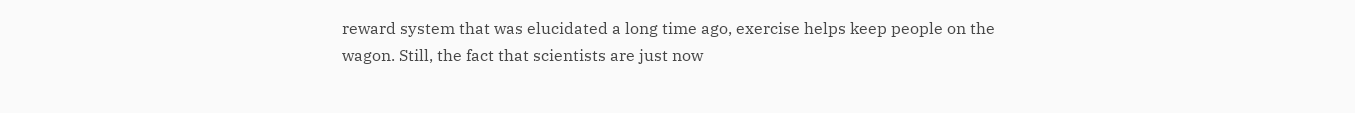reward system that was elucidated a long time ago, exercise helps keep people on the wagon. Still, the fact that scientists are just now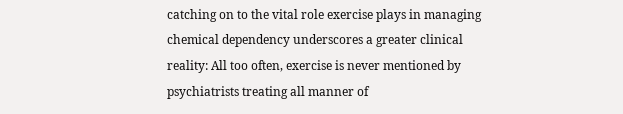catching on to the vital role exercise plays in managing chemical dependency underscores a greater clinical reality: All too often, exercise is never mentioned by psychiatrists treating all manner of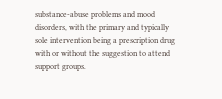substance-abuse problems and mood disorders, with the primary and typically sole intervention being a prescription drug with or without the suggestion to attend support groups.